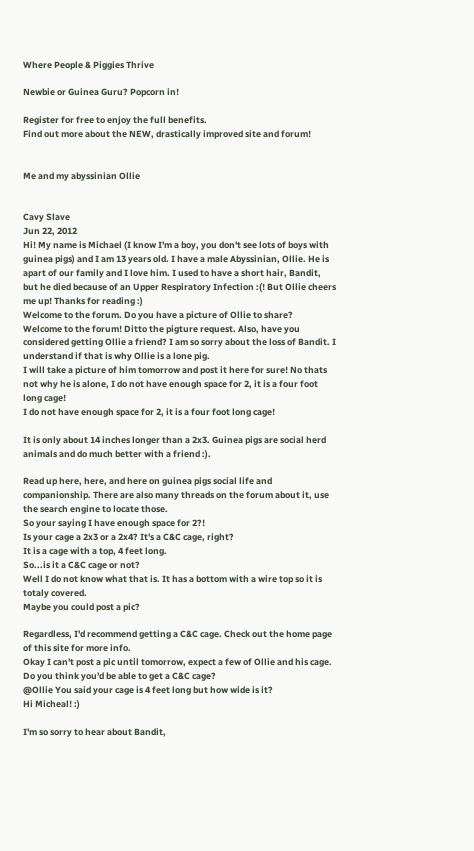Where People & Piggies Thrive

Newbie or Guinea Guru? Popcorn in!

Register for free to enjoy the full benefits.
Find out more about the NEW, drastically improved site and forum!


Me and my abyssinian Ollie


Cavy Slave
Jun 22, 2012
Hi! My name is Michael (I know I'm a boy, you don't see lots of boys with guinea pigs) and I am 13 years old. I have a male Abyssinian, Ollie. He is apart of our family and I love him. I used to have a short hair, Bandit, but he died because of an Upper Respiratory Infection :(! But Ollie cheers me up! Thanks for reading :)
Welcome to the forum. Do you have a picture of Ollie to share?
Welcome to the forum! Ditto the pigture request. Also, have you considered getting Ollie a friend? I am so sorry about the loss of Bandit. I understand if that is why Ollie is a lone pig.
I will take a picture of him tomorrow and post it here for sure! No thats not why he is alone, I do not have enough space for 2, it is a four foot long cage!
I do not have enough space for 2, it is a four foot long cage!

It is only about 14 inches longer than a 2x3. Guinea pigs are social herd animals and do much better with a friend :).

Read up here, here, and here on guinea pigs social life and companionship. There are also many threads on the forum about it, use the search engine to locate those.
So your saying I have enough space for 2?!
Is your cage a 2x3 or a 2x4? It's a C&C cage, right?
It is a cage with a top, 4 feet long.
So...is it a C&C cage or not?
Well I do not know what that is. It has a bottom with a wire top so it is totaly covered.
Maybe you could post a pic?

Regardless, I'd recommend getting a C&C cage. Check out the home page of this site for more info.
Okay I can't post a pic until tomorrow, expect a few of Ollie and his cage.
Do you think you'd be able to get a C&C cage?
@Ollie You said your cage is 4 feet long but how wide is it?
Hi Micheal! :)

I'm so sorry to hear about Bandit,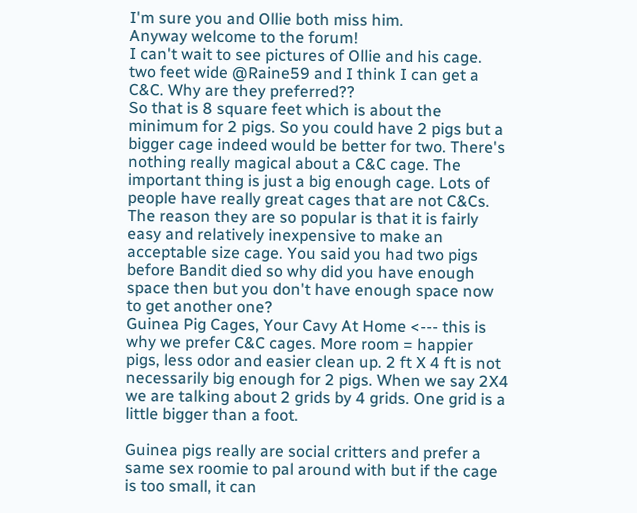I'm sure you and Ollie both miss him.
Anyway welcome to the forum!
I can't wait to see pictures of Ollie and his cage.
two feet wide @Raine59 and I think I can get a C&C. Why are they preferred??
So that is 8 square feet which is about the minimum for 2 pigs. So you could have 2 pigs but a bigger cage indeed would be better for two. There's nothing really magical about a C&C cage. The important thing is just a big enough cage. Lots of people have really great cages that are not C&Cs. The reason they are so popular is that it is fairly easy and relatively inexpensive to make an acceptable size cage. You said you had two pigs before Bandit died so why did you have enough space then but you don't have enough space now to get another one?
Guinea Pig Cages, Your Cavy At Home <--- this is why we prefer C&C cages. More room = happier pigs, less odor and easier clean up. 2 ft X 4 ft is not necessarily big enough for 2 pigs. When we say 2X4 we are talking about 2 grids by 4 grids. One grid is a little bigger than a foot.

Guinea pigs really are social critters and prefer a same sex roomie to pal around with but if the cage is too small, it can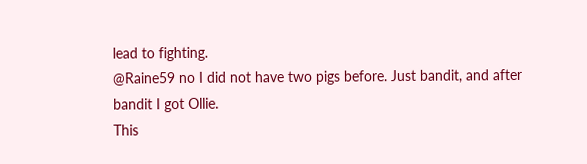lead to fighting.
@Raine59 no I did not have two pigs before. Just bandit, and after bandit I got Ollie.
This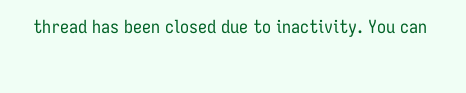thread has been closed due to inactivity. You can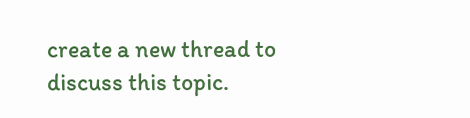create a new thread to discuss this topic.